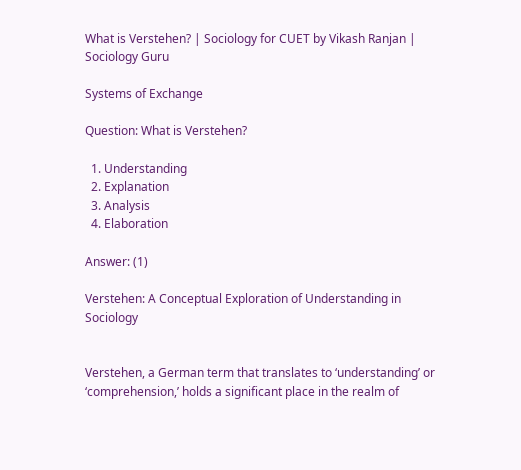What is Verstehen? | Sociology for CUET by Vikash Ranjan | Sociology Guru

Systems of Exchange

Question: What is Verstehen?

  1. Understanding
  2. Explanation
  3. Analysis
  4. Elaboration

Answer: (1)

Verstehen: A Conceptual Exploration of Understanding in Sociology


Verstehen, a German term that translates to ‘understanding’ or ‘comprehension,’ holds a significant place in the realm of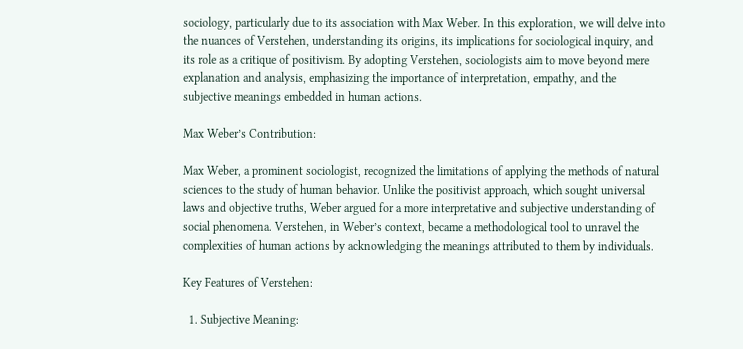sociology, particularly due to its association with Max Weber. In this exploration, we will delve into the nuances of Verstehen, understanding its origins, its implications for sociological inquiry, and its role as a critique of positivism. By adopting Verstehen, sociologists aim to move beyond mere explanation and analysis, emphasizing the importance of interpretation, empathy, and the subjective meanings embedded in human actions.

Max Weber’s Contribution:

Max Weber, a prominent sociologist, recognized the limitations of applying the methods of natural sciences to the study of human behavior. Unlike the positivist approach, which sought universal laws and objective truths, Weber argued for a more interpretative and subjective understanding of social phenomena. Verstehen, in Weber’s context, became a methodological tool to unravel the complexities of human actions by acknowledging the meanings attributed to them by individuals.

Key Features of Verstehen:

  1. Subjective Meaning: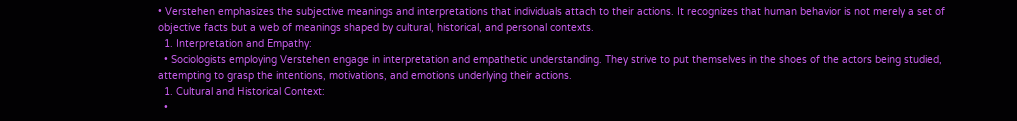• Verstehen emphasizes the subjective meanings and interpretations that individuals attach to their actions. It recognizes that human behavior is not merely a set of objective facts but a web of meanings shaped by cultural, historical, and personal contexts.
  1. Interpretation and Empathy:
  • Sociologists employing Verstehen engage in interpretation and empathetic understanding. They strive to put themselves in the shoes of the actors being studied, attempting to grasp the intentions, motivations, and emotions underlying their actions.
  1. Cultural and Historical Context:
  •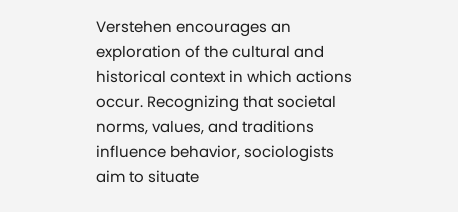Verstehen encourages an exploration of the cultural and historical context in which actions occur. Recognizing that societal norms, values, and traditions influence behavior, sociologists aim to situate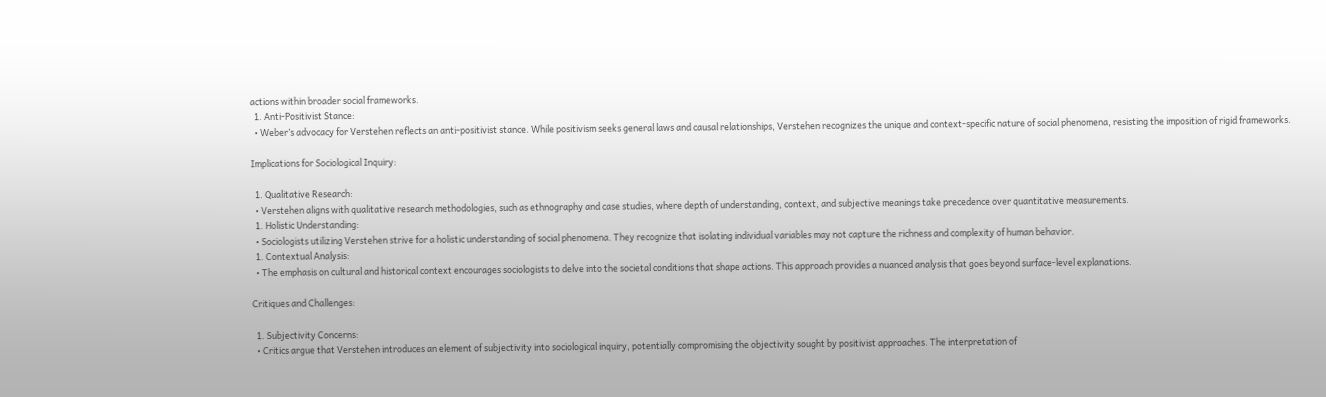actions within broader social frameworks.
  1. Anti-Positivist Stance:
  • Weber’s advocacy for Verstehen reflects an anti-positivist stance. While positivism seeks general laws and causal relationships, Verstehen recognizes the unique and context-specific nature of social phenomena, resisting the imposition of rigid frameworks.

Implications for Sociological Inquiry:

  1. Qualitative Research:
  • Verstehen aligns with qualitative research methodologies, such as ethnography and case studies, where depth of understanding, context, and subjective meanings take precedence over quantitative measurements.
  1. Holistic Understanding:
  • Sociologists utilizing Verstehen strive for a holistic understanding of social phenomena. They recognize that isolating individual variables may not capture the richness and complexity of human behavior.
  1. Contextual Analysis:
  • The emphasis on cultural and historical context encourages sociologists to delve into the societal conditions that shape actions. This approach provides a nuanced analysis that goes beyond surface-level explanations.

Critiques and Challenges:

  1. Subjectivity Concerns:
  • Critics argue that Verstehen introduces an element of subjectivity into sociological inquiry, potentially compromising the objectivity sought by positivist approaches. The interpretation of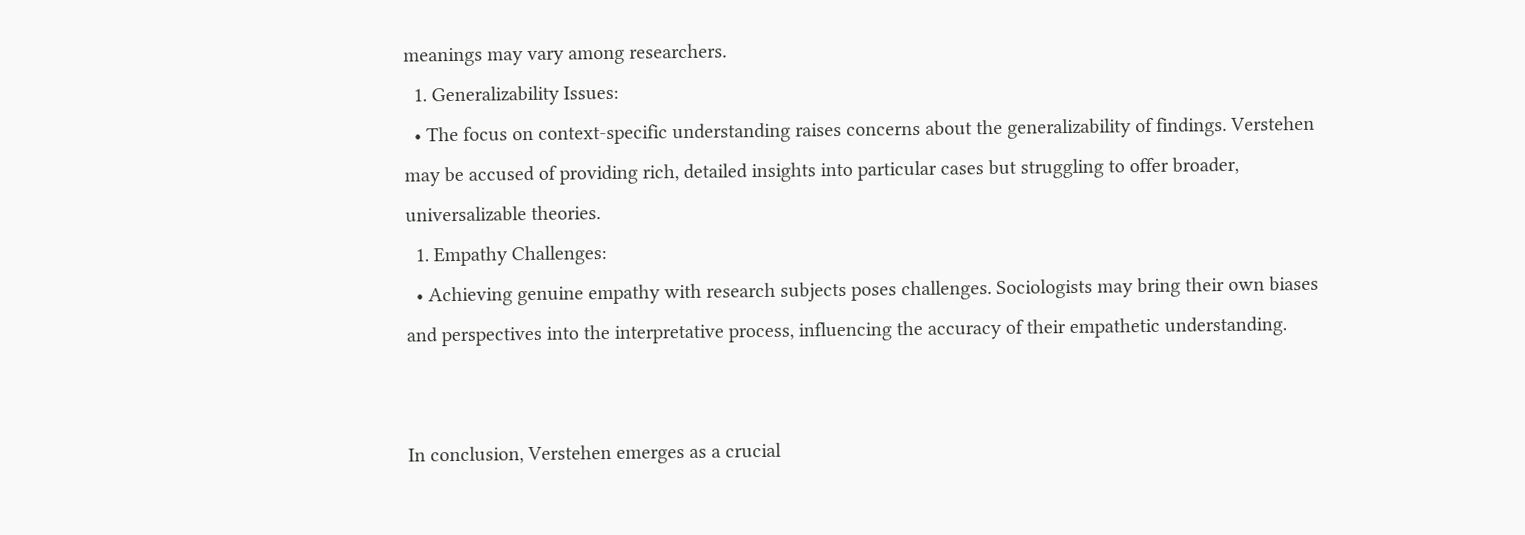meanings may vary among researchers.
  1. Generalizability Issues:
  • The focus on context-specific understanding raises concerns about the generalizability of findings. Verstehen may be accused of providing rich, detailed insights into particular cases but struggling to offer broader, universalizable theories.
  1. Empathy Challenges:
  • Achieving genuine empathy with research subjects poses challenges. Sociologists may bring their own biases and perspectives into the interpretative process, influencing the accuracy of their empathetic understanding.


In conclusion, Verstehen emerges as a crucial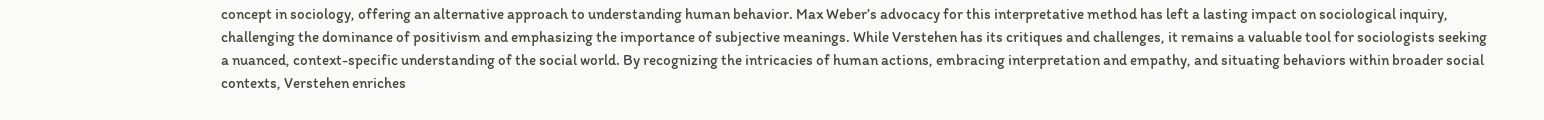concept in sociology, offering an alternative approach to understanding human behavior. Max Weber’s advocacy for this interpretative method has left a lasting impact on sociological inquiry, challenging the dominance of positivism and emphasizing the importance of subjective meanings. While Verstehen has its critiques and challenges, it remains a valuable tool for sociologists seeking a nuanced, context-specific understanding of the social world. By recognizing the intricacies of human actions, embracing interpretation and empathy, and situating behaviors within broader social contexts, Verstehen enriches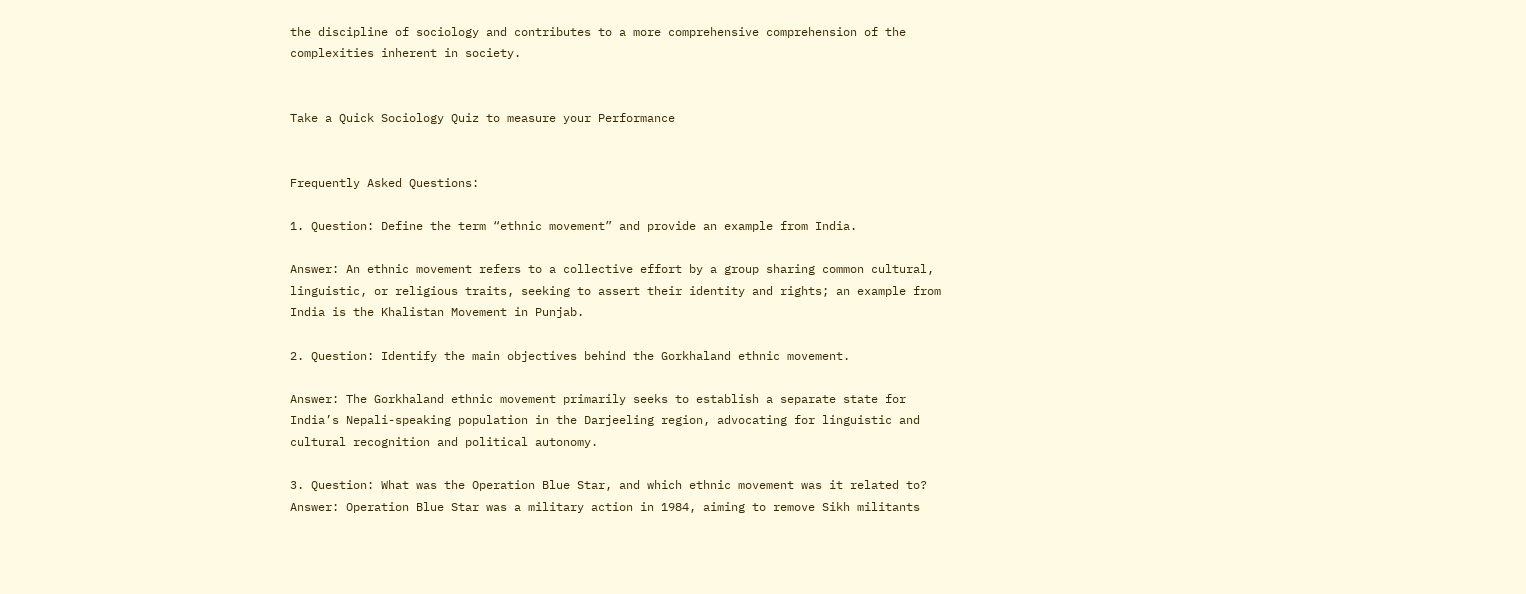the discipline of sociology and contributes to a more comprehensive comprehension of the complexities inherent in society.


Take a Quick Sociology Quiz to measure your Performance


Frequently Asked Questions:

1. Question: Define the term “ethnic movement” and provide an example from India.

Answer: An ethnic movement refers to a collective effort by a group sharing common cultural, linguistic, or religious traits, seeking to assert their identity and rights; an example from India is the Khalistan Movement in Punjab.

2. Question: Identify the main objectives behind the Gorkhaland ethnic movement.

Answer: The Gorkhaland ethnic movement primarily seeks to establish a separate state for India’s Nepali-speaking population in the Darjeeling region, advocating for linguistic and cultural recognition and political autonomy.

3. Question: What was the Operation Blue Star, and which ethnic movement was it related to?
Answer: Operation Blue Star was a military action in 1984, aiming to remove Sikh militants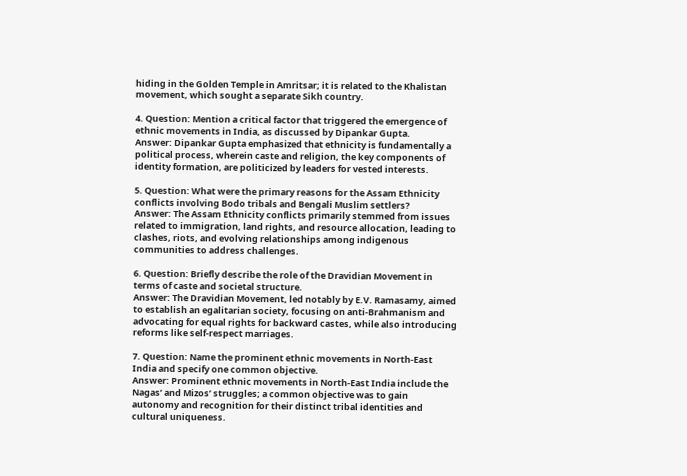hiding in the Golden Temple in Amritsar; it is related to the Khalistan movement, which sought a separate Sikh country.

4. Question: Mention a critical factor that triggered the emergence of ethnic movements in India, as discussed by Dipankar Gupta.
Answer: Dipankar Gupta emphasized that ethnicity is fundamentally a political process, wherein caste and religion, the key components of identity formation, are politicized by leaders for vested interests.

5. Question: What were the primary reasons for the Assam Ethnicity conflicts involving Bodo tribals and Bengali Muslim settlers?
Answer: The Assam Ethnicity conflicts primarily stemmed from issues related to immigration, land rights, and resource allocation, leading to clashes, riots, and evolving relationships among indigenous communities to address challenges.

6. Question: Briefly describe the role of the Dravidian Movement in terms of caste and societal structure.
Answer: The Dravidian Movement, led notably by E.V. Ramasamy, aimed to establish an egalitarian society, focusing on anti-Brahmanism and advocating for equal rights for backward castes, while also introducing reforms like self-respect marriages.

7. Question: Name the prominent ethnic movements in North-East India and specify one common objective.
Answer: Prominent ethnic movements in North-East India include the Nagas’ and Mizos’ struggles; a common objective was to gain autonomy and recognition for their distinct tribal identities and cultural uniqueness.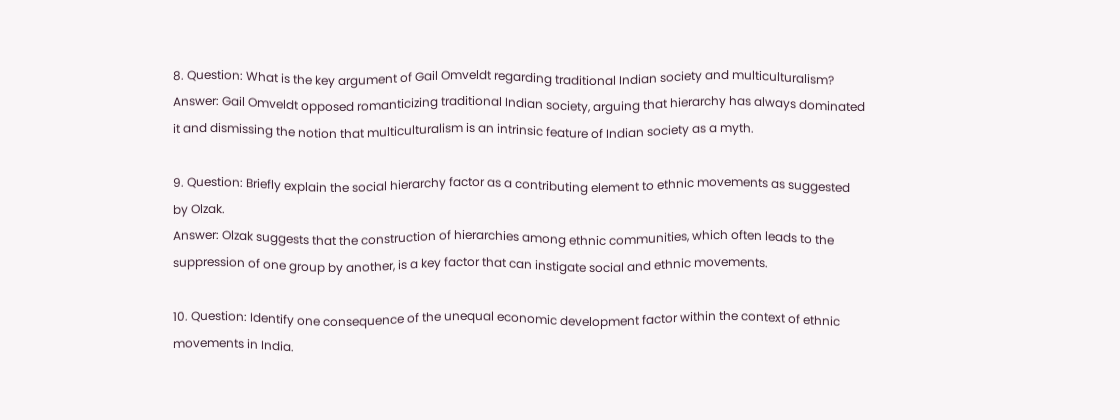8. Question: What is the key argument of Gail Omveldt regarding traditional Indian society and multiculturalism?
Answer: Gail Omveldt opposed romanticizing traditional Indian society, arguing that hierarchy has always dominated it and dismissing the notion that multiculturalism is an intrinsic feature of Indian society as a myth.

9. Question: Briefly explain the social hierarchy factor as a contributing element to ethnic movements as suggested by Olzak.
Answer: Olzak suggests that the construction of hierarchies among ethnic communities, which often leads to the suppression of one group by another, is a key factor that can instigate social and ethnic movements.

10. Question: Identify one consequence of the unequal economic development factor within the context of ethnic movements in India.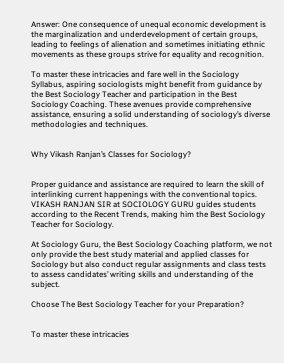Answer: One consequence of unequal economic development is the marginalization and underdevelopment of certain groups, leading to feelings of alienation and sometimes initiating ethnic movements as these groups strive for equality and recognition.

To master these intricacies and fare well in the Sociology Syllabus, aspiring sociologists might benefit from guidance by the Best Sociology Teacher and participation in the Best Sociology Coaching. These avenues provide comprehensive assistance, ensuring a solid understanding of sociology’s diverse methodologies and techniques.


Why Vikash Ranjan’s Classes for Sociology?


Proper guidance and assistance are required to learn the skill of interlinking current happenings with the conventional topics. VIKASH RANJAN SIR at SOCIOLOGY GURU guides students according to the Recent Trends, making him the Best Sociology Teacher for Sociology.

At Sociology Guru, the Best Sociology Coaching platform, we not only provide the best study material and applied classes for Sociology but also conduct regular assignments and class tests to assess candidates’ writing skills and understanding of the subject.

Choose The Best Sociology Teacher for your Preparation?


To master these intricacies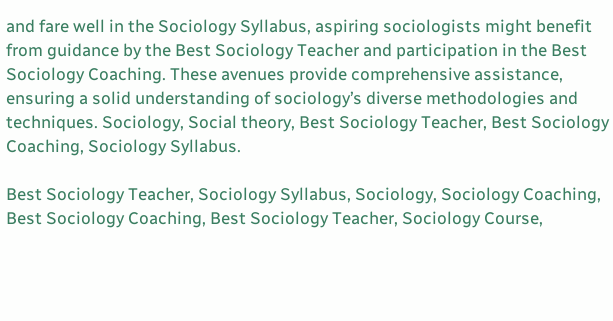and fare well in the Sociology Syllabus, aspiring sociologists might benefit from guidance by the Best Sociology Teacher and participation in the Best Sociology Coaching. These avenues provide comprehensive assistance, ensuring a solid understanding of sociology’s diverse methodologies and techniques. Sociology, Social theory, Best Sociology Teacher, Best Sociology Coaching, Sociology Syllabus.

Best Sociology Teacher, Sociology Syllabus, Sociology, Sociology Coaching, Best Sociology Coaching, Best Sociology Teacher, Sociology Course,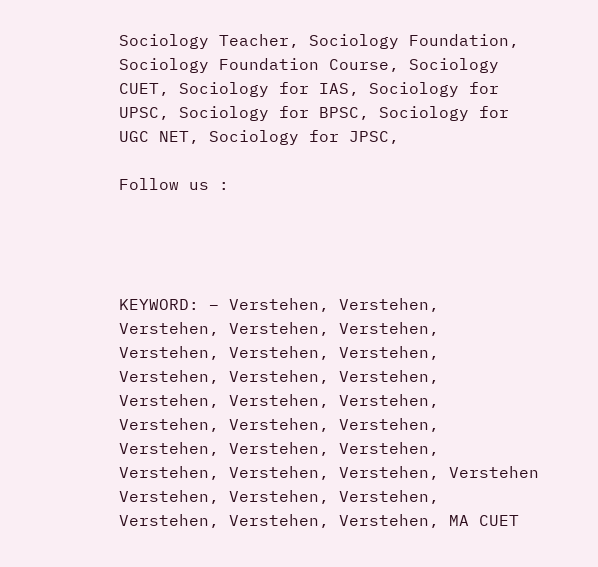Sociology Teacher, Sociology Foundation, Sociology Foundation Course, Sociology CUET, Sociology for IAS, Sociology for UPSC, Sociology for BPSC, Sociology for UGC NET, Sociology for JPSC,

Follow us :




KEYWORD: – Verstehen, Verstehen, Verstehen, Verstehen, Verstehen, Verstehen, Verstehen, Verstehen, Verstehen, Verstehen, Verstehen, Verstehen, Verstehen, Verstehen, Verstehen, Verstehen, Verstehen, Verstehen, Verstehen, Verstehen, Verstehen, Verstehen, Verstehen, Verstehen Verstehen, Verstehen, Verstehen, Verstehen, Verstehen, Verstehen, MA CUET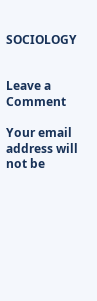SOCIOLOGY


Leave a Comment

Your email address will not be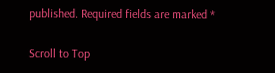published. Required fields are marked *

Scroll to Top